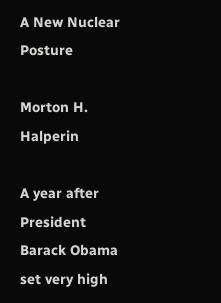A New Nuclear Posture

Morton H. Halperin

A year after President Barack Obama set very high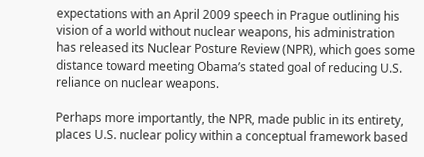expectations with an April 2009 speech in Prague outlining his vision of a world without nuclear weapons, his administration has released its Nuclear Posture Review (NPR), which goes some distance toward meeting Obama’s stated goal of reducing U.S. reliance on nuclear weapons.

Perhaps more importantly, the NPR, made public in its entirety, places U.S. nuclear policy within a conceptual framework based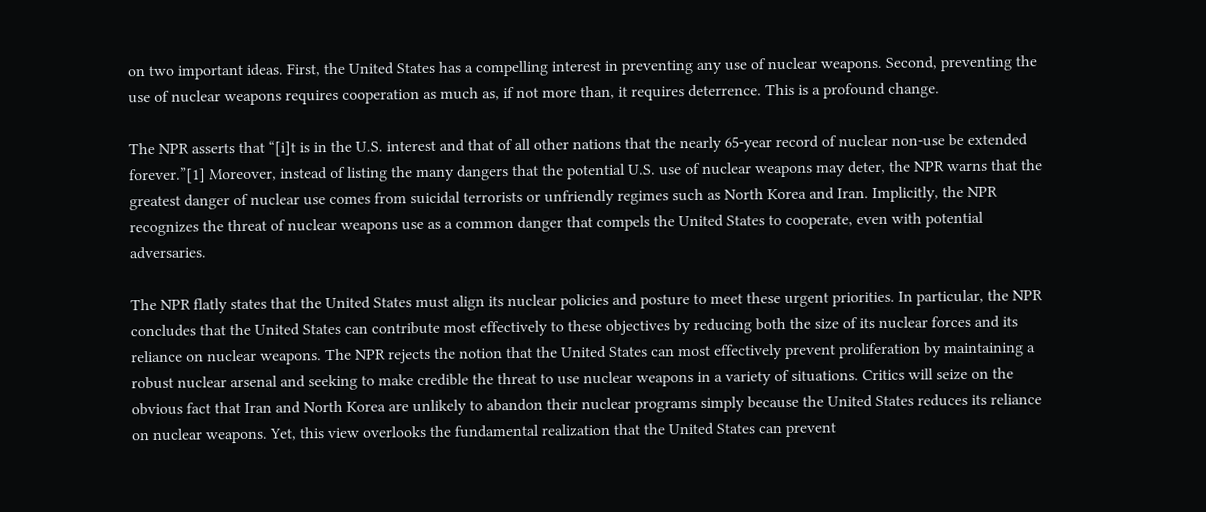on two important ideas. First, the United States has a compelling interest in preventing any use of nuclear weapons. Second, preventing the use of nuclear weapons requires cooperation as much as, if not more than, it requires deterrence. This is a profound change.

The NPR asserts that “[i]t is in the U.S. interest and that of all other nations that the nearly 65-year record of nuclear non-use be extended forever.”[1] Moreover, instead of listing the many dangers that the potential U.S. use of nuclear weapons may deter, the NPR warns that the greatest danger of nuclear use comes from suicidal terrorists or unfriendly regimes such as North Korea and Iran. Implicitly, the NPR recognizes the threat of nuclear weapons use as a common danger that compels the United States to cooperate, even with potential adversaries.

The NPR flatly states that the United States must align its nuclear policies and posture to meet these urgent priorities. In particular, the NPR concludes that the United States can contribute most effectively to these objectives by reducing both the size of its nuclear forces and its reliance on nuclear weapons. The NPR rejects the notion that the United States can most effectively prevent proliferation by maintaining a robust nuclear arsenal and seeking to make credible the threat to use nuclear weapons in a variety of situations. Critics will seize on the obvious fact that Iran and North Korea are unlikely to abandon their nuclear programs simply because the United States reduces its reliance on nuclear weapons. Yet, this view overlooks the fundamental realization that the United States can prevent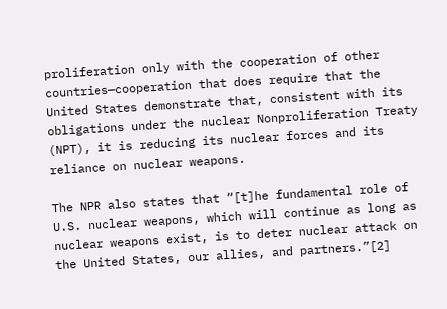proliferation only with the cooperation of other countries—cooperation that does require that the United States demonstrate that, consistent with its obligations under the nuclear Nonproliferation Treaty (NPT), it is reducing its nuclear forces and its reliance on nuclear weapons.

The NPR also states that “[t]he fundamental role of U.S. nuclear weapons, which will continue as long as nuclear weapons exist, is to deter nuclear attack on the United States, our allies, and partners.”[2]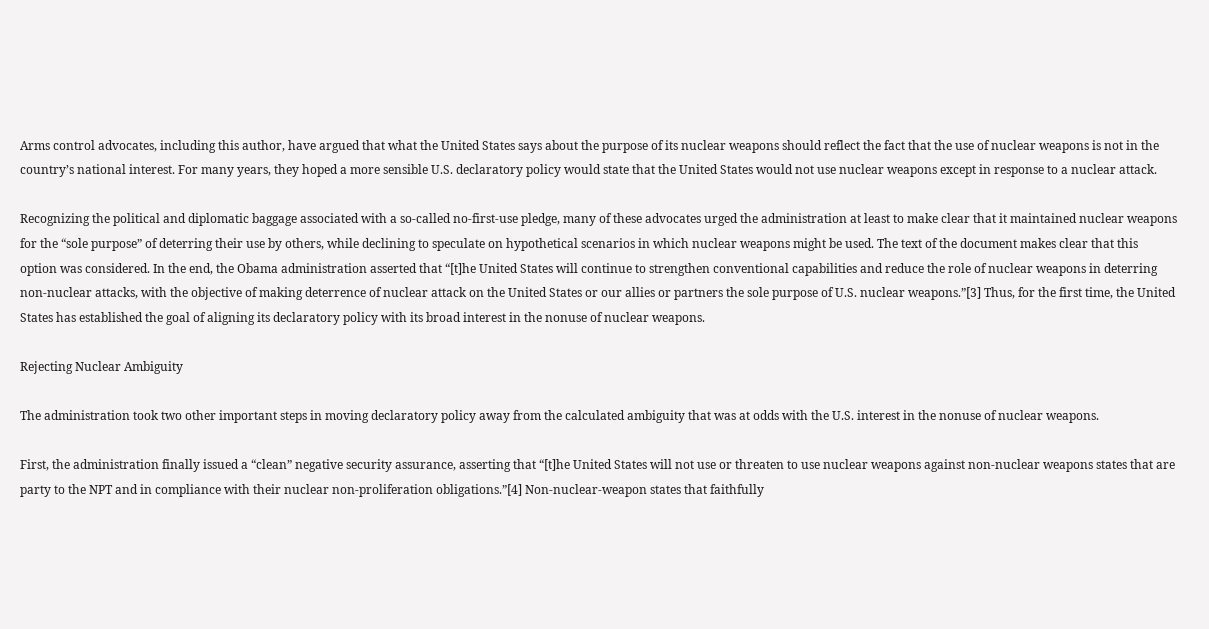Arms control advocates, including this author, have argued that what the United States says about the purpose of its nuclear weapons should reflect the fact that the use of nuclear weapons is not in the country’s national interest. For many years, they hoped a more sensible U.S. declaratory policy would state that the United States would not use nuclear weapons except in response to a nuclear attack.

Recognizing the political and diplomatic baggage associated with a so-called no-first-use pledge, many of these advocates urged the administration at least to make clear that it maintained nuclear weapons for the “sole purpose” of deterring their use by others, while declining to speculate on hypothetical scenarios in which nuclear weapons might be used. The text of the document makes clear that this option was considered. In the end, the Obama administration asserted that “[t]he United States will continue to strengthen conventional capabilities and reduce the role of nuclear weapons in deterring non-nuclear attacks, with the objective of making deterrence of nuclear attack on the United States or our allies or partners the sole purpose of U.S. nuclear weapons.”[3] Thus, for the first time, the United States has established the goal of aligning its declaratory policy with its broad interest in the nonuse of nuclear weapons.

Rejecting Nuclear Ambiguity

The administration took two other important steps in moving declaratory policy away from the calculated ambiguity that was at odds with the U.S. interest in the nonuse of nuclear weapons.

First, the administration finally issued a “clean” negative security assurance, asserting that “[t]he United States will not use or threaten to use nuclear weapons against non-nuclear weapons states that are party to the NPT and in compliance with their nuclear non-proliferation obligations.”[4] Non-nuclear-weapon states that faithfully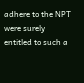adhere to the NPT were surely entitled to such a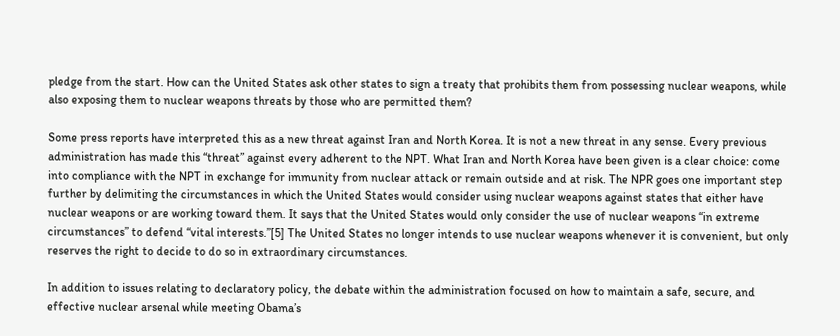pledge from the start. How can the United States ask other states to sign a treaty that prohibits them from possessing nuclear weapons, while also exposing them to nuclear weapons threats by those who are permitted them?

Some press reports have interpreted this as a new threat against Iran and North Korea. It is not a new threat in any sense. Every previous administration has made this “threat” against every adherent to the NPT. What Iran and North Korea have been given is a clear choice: come into compliance with the NPT in exchange for immunity from nuclear attack or remain outside and at risk. The NPR goes one important step further by delimiting the circumstances in which the United States would consider using nuclear weapons against states that either have nuclear weapons or are working toward them. It says that the United States would only consider the use of nuclear weapons “in extreme circumstances” to defend “vital interests.”[5] The United States no longer intends to use nuclear weapons whenever it is convenient, but only reserves the right to decide to do so in extraordinary circumstances.

In addition to issues relating to declaratory policy, the debate within the administration focused on how to maintain a safe, secure, and effective nuclear arsenal while meeting Obama’s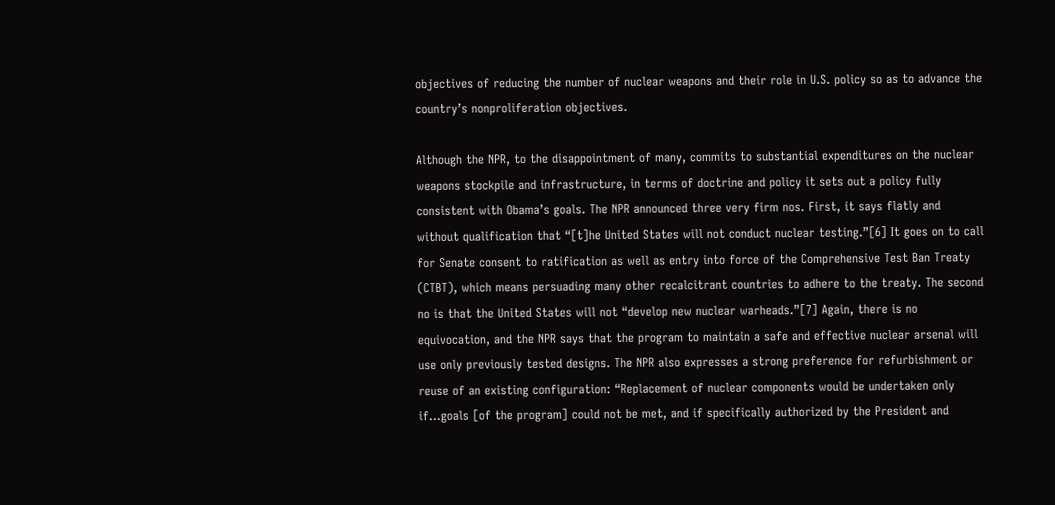objectives of reducing the number of nuclear weapons and their role in U.S. policy so as to advance the country’s nonproliferation objectives.

Although the NPR, to the disappointment of many, commits to substantial expenditures on the nuclear weapons stockpile and infrastructure, in terms of doctrine and policy it sets out a policy fully consistent with Obama’s goals. The NPR announced three very firm nos. First, it says flatly and without qualification that “[t]he United States will not conduct nuclear testing.”[6] It goes on to call for Senate consent to ratification as well as entry into force of the Comprehensive Test Ban Treaty (CTBT), which means persuading many other recalcitrant countries to adhere to the treaty. The second no is that the United States will not “develop new nuclear warheads.”[7] Again, there is no equivocation, and the NPR says that the program to maintain a safe and effective nuclear arsenal will use only previously tested designs. The NPR also expresses a strong preference for refurbishment or reuse of an existing configuration: “Replacement of nuclear components would be undertaken only if...goals [of the program] could not be met, and if specifically authorized by the President and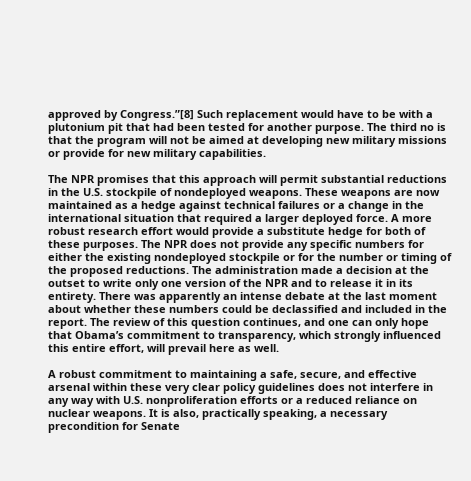approved by Congress.”[8] Such replacement would have to be with a plutonium pit that had been tested for another purpose. The third no is that the program will not be aimed at developing new military missions or provide for new military capabilities.

The NPR promises that this approach will permit substantial reductions in the U.S. stockpile of nondeployed weapons. These weapons are now maintained as a hedge against technical failures or a change in the international situation that required a larger deployed force. A more robust research effort would provide a substitute hedge for both of these purposes. The NPR does not provide any specific numbers for either the existing nondeployed stockpile or for the number or timing of the proposed reductions. The administration made a decision at the outset to write only one version of the NPR and to release it in its entirety. There was apparently an intense debate at the last moment about whether these numbers could be declassified and included in the report. The review of this question continues, and one can only hope that Obama’s commitment to transparency, which strongly influenced this entire effort, will prevail here as well.

A robust commitment to maintaining a safe, secure, and effective arsenal within these very clear policy guidelines does not interfere in any way with U.S. nonproliferation efforts or a reduced reliance on nuclear weapons. It is also, practically speaking, a necessary precondition for Senate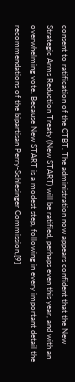consent to ratification of the CTBT. The administration now appears confident that the New Strategic Arms Reduction Treaty (New START) will be ratified, perhaps even this year, and with an overwhelming vote. Because New START is a modest step, following in every important detail the recommendations of the bipartisan Perry-Schlesinger Commission,[9]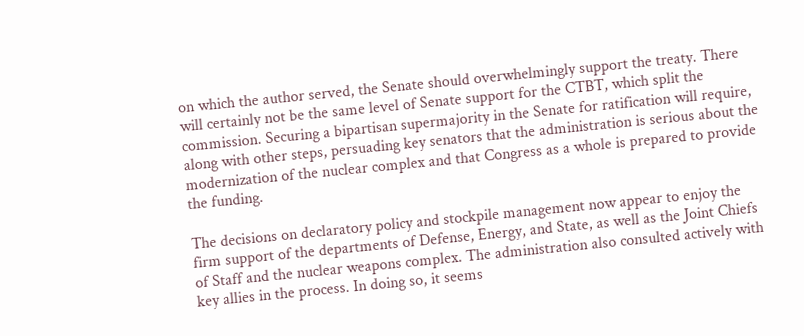on which the author served, the Senate should overwhelmingly support the treaty. There will certainly not be the same level of Senate support for the CTBT, which split the commission. Securing a bipartisan supermajority in the Senate for ratification will require, along with other steps, persuading key senators that the administration is serious about the modernization of the nuclear complex and that Congress as a whole is prepared to provide the funding.

The decisions on declaratory policy and stockpile management now appear to enjoy the firm support of the departments of Defense, Energy, and State, as well as the Joint Chiefs of Staff and the nuclear weapons complex. The administration also consulted actively with key allies in the process. In doing so, it seems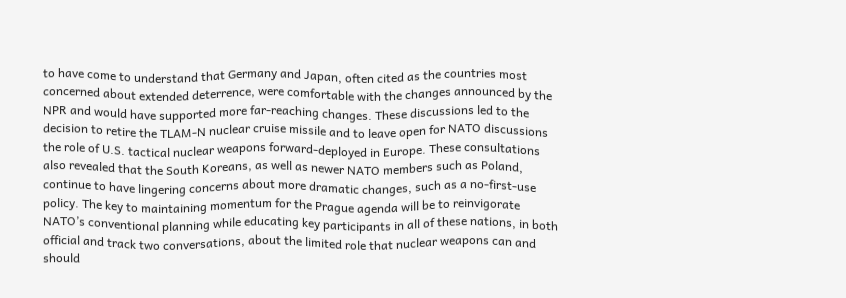to have come to understand that Germany and Japan, often cited as the countries most concerned about extended deterrence, were comfortable with the changes announced by the NPR and would have supported more far-reaching changes. These discussions led to the decision to retire the TLAM-N nuclear cruise missile and to leave open for NATO discussions the role of U.S. tactical nuclear weapons forward-deployed in Europe. These consultations also revealed that the South Koreans, as well as newer NATO members such as Poland, continue to have lingering concerns about more dramatic changes, such as a no-first-use policy. The key to maintaining momentum for the Prague agenda will be to reinvigorate NATO’s conventional planning while educating key participants in all of these nations, in both official and track two conversations, about the limited role that nuclear weapons can and should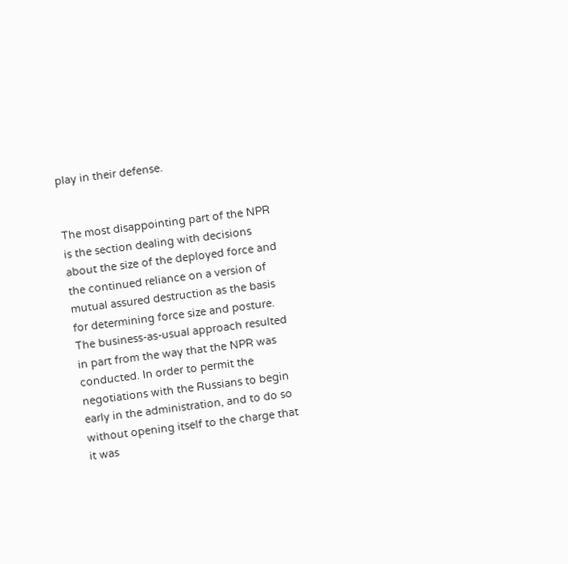play in their defense.


The most disappointing part of the NPR is the section dealing with decisions about the size of the deployed force and the continued reliance on a version of mutual assured destruction as the basis for determining force size and posture. The business-as-usual approach resulted in part from the way that the NPR was conducted. In order to permit the negotiations with the Russians to begin early in the administration, and to do so without opening itself to the charge that it was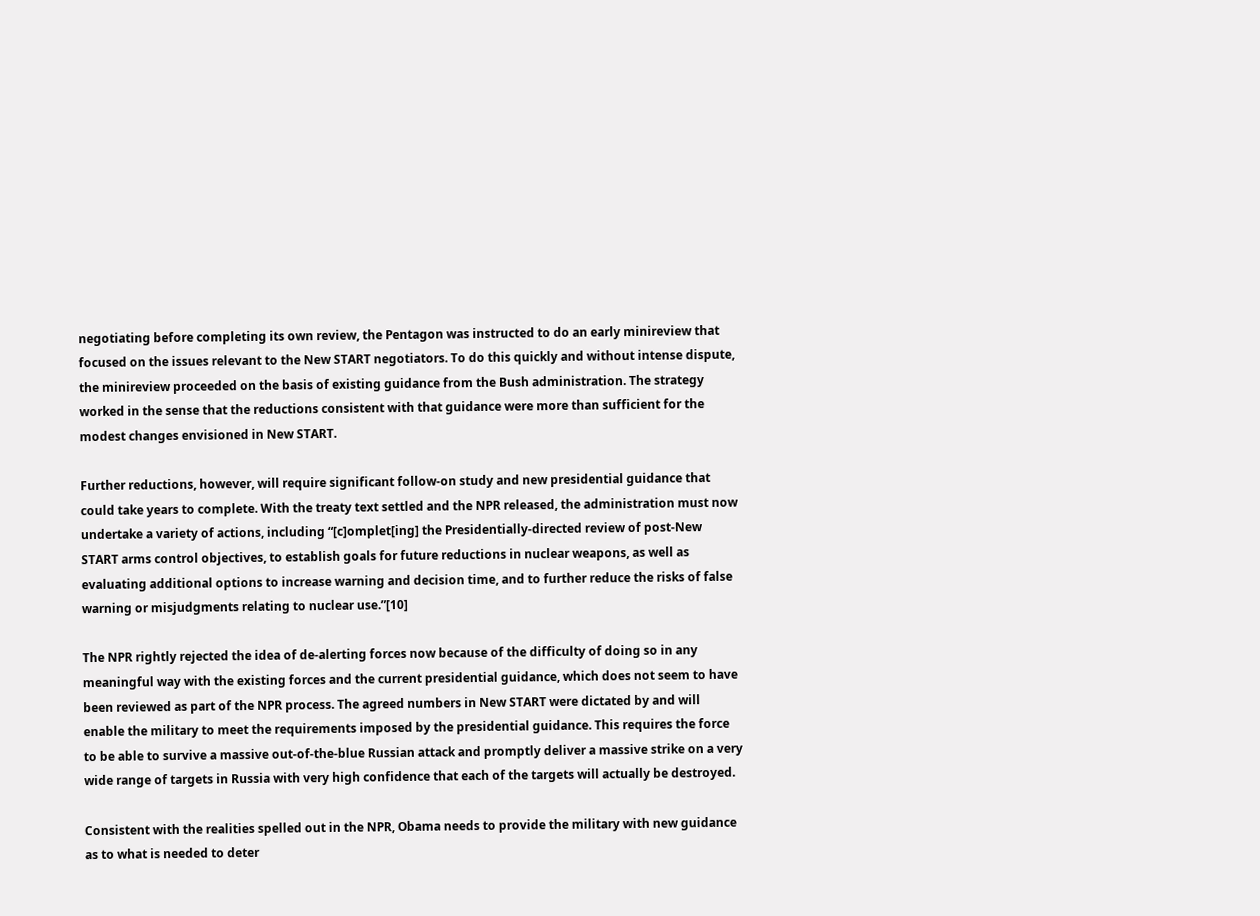negotiating before completing its own review, the Pentagon was instructed to do an early minireview that focused on the issues relevant to the New START negotiators. To do this quickly and without intense dispute, the minireview proceeded on the basis of existing guidance from the Bush administration. The strategy worked in the sense that the reductions consistent with that guidance were more than sufficient for the modest changes envisioned in New START.

Further reductions, however, will require significant follow-on study and new presidential guidance that could take years to complete. With the treaty text settled and the NPR released, the administration must now undertake a variety of actions, including “[c]omplet[ing] the Presidentially-directed review of post-New START arms control objectives, to establish goals for future reductions in nuclear weapons, as well as evaluating additional options to increase warning and decision time, and to further reduce the risks of false warning or misjudgments relating to nuclear use.”[10]

The NPR rightly rejected the idea of de-alerting forces now because of the difficulty of doing so in any meaningful way with the existing forces and the current presidential guidance, which does not seem to have been reviewed as part of the NPR process. The agreed numbers in New START were dictated by and will enable the military to meet the requirements imposed by the presidential guidance. This requires the force to be able to survive a massive out-of-the-blue Russian attack and promptly deliver a massive strike on a very wide range of targets in Russia with very high confidence that each of the targets will actually be destroyed.

Consistent with the realities spelled out in the NPR, Obama needs to provide the military with new guidance as to what is needed to deter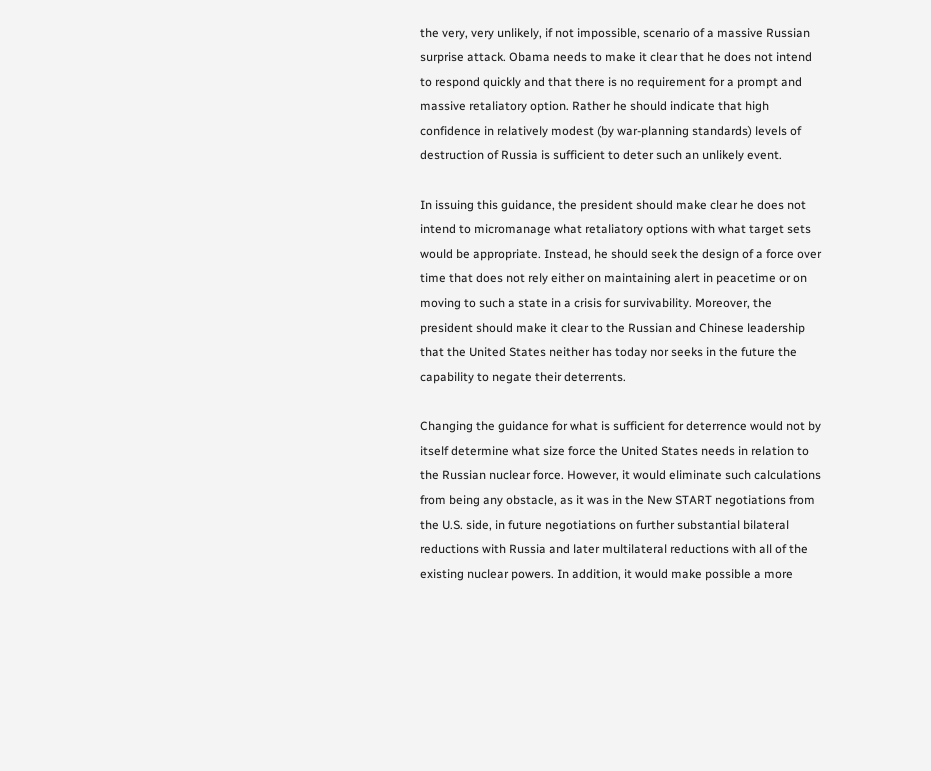the very, very unlikely, if not impossible, scenario of a massive Russian surprise attack. Obama needs to make it clear that he does not intend to respond quickly and that there is no requirement for a prompt and massive retaliatory option. Rather he should indicate that high confidence in relatively modest (by war-planning standards) levels of destruction of Russia is sufficient to deter such an unlikely event.

In issuing this guidance, the president should make clear he does not intend to micromanage what retaliatory options with what target sets would be appropriate. Instead, he should seek the design of a force over time that does not rely either on maintaining alert in peacetime or on moving to such a state in a crisis for survivability. Moreover, the president should make it clear to the Russian and Chinese leadership that the United States neither has today nor seeks in the future the capability to negate their deterrents.

Changing the guidance for what is sufficient for deterrence would not by itself determine what size force the United States needs in relation to the Russian nuclear force. However, it would eliminate such calculations from being any obstacle, as it was in the New START negotiations from the U.S. side, in future negotiations on further substantial bilateral reductions with Russia and later multilateral reductions with all of the existing nuclear powers. In addition, it would make possible a more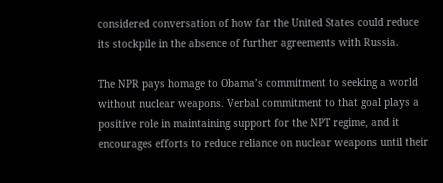considered conversation of how far the United States could reduce its stockpile in the absence of further agreements with Russia.

The NPR pays homage to Obama’s commitment to seeking a world without nuclear weapons. Verbal commitment to that goal plays a positive role in maintaining support for the NPT regime, and it encourages efforts to reduce reliance on nuclear weapons until their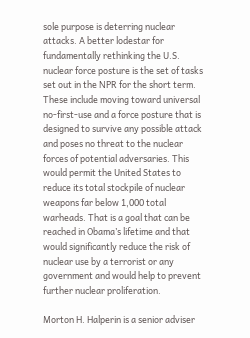sole purpose is deterring nuclear attacks. A better lodestar for fundamentally rethinking the U.S. nuclear force posture is the set of tasks set out in the NPR for the short term. These include moving toward universal no-first-use and a force posture that is designed to survive any possible attack and poses no threat to the nuclear forces of potential adversaries. This would permit the United States to reduce its total stockpile of nuclear weapons far below 1,000 total warheads. That is a goal that can be reached in Obama’s lifetime and that would significantly reduce the risk of nuclear use by a terrorist or any government and would help to prevent further nuclear proliferation.

Morton H. Halperin is a senior adviser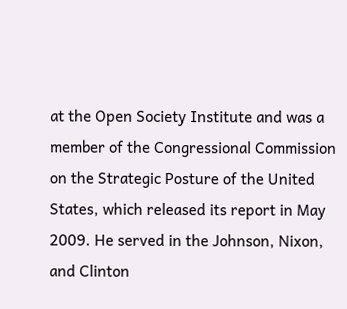at the Open Society Institute and was a member of the Congressional Commission on the Strategic Posture of the United States, which released its report in May 2009. He served in the Johnson, Nixon, and Clinton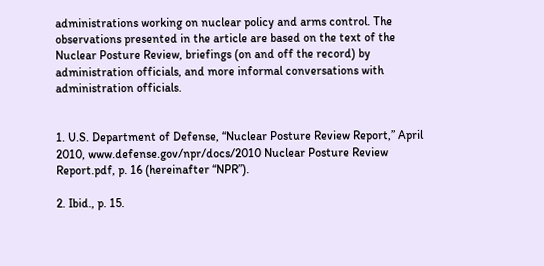administrations working on nuclear policy and arms control. The observations presented in the article are based on the text of the Nuclear Posture Review, briefings (on and off the record) by administration officials, and more informal conversations with administration officials.


1. U.S. Department of Defense, “Nuclear Posture Review Report,” April 2010, www.defense.gov/npr/docs/2010 Nuclear Posture Review Report.pdf, p. 16 (hereinafter “NPR”).

2. Ibid., p. 15.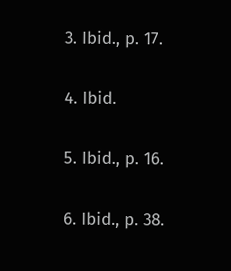3. Ibid., p. 17.

4. Ibid.

5. Ibid., p. 16.

6. Ibid., p. 38.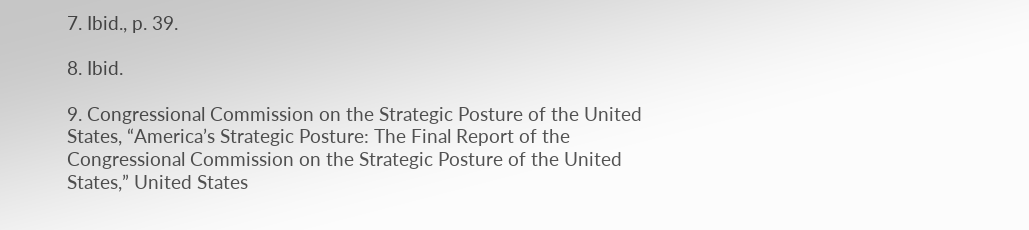7. Ibid., p. 39.

8. Ibid.

9. Congressional Commission on the Strategic Posture of the United States, “America’s Strategic Posture: The Final Report of the Congressional Commission on the Strategic Posture of the United States,” United States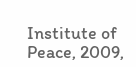Institute of Peace, 2009,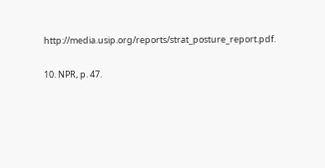http://media.usip.org/reports/strat_posture_report.pdf.

10. NPR, p. 47.